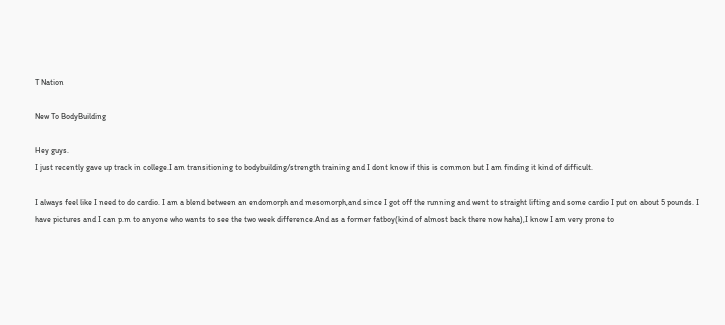T Nation

New To BodyBuilding

Hey guys.
I just recently gave up track in college.I am transitioning to bodybuilding/strength training and I dont know if this is common but I am finding it kind of difficult.

I always feel like I need to do cardio. I am a blend between an endomorph and mesomorph,and since I got off the running and went to straight lifting and some cardio I put on about 5 pounds. I have pictures and I can p.m to anyone who wants to see the two week difference.And as a former fatboy(kind of almost back there now haha),I know I am very prone to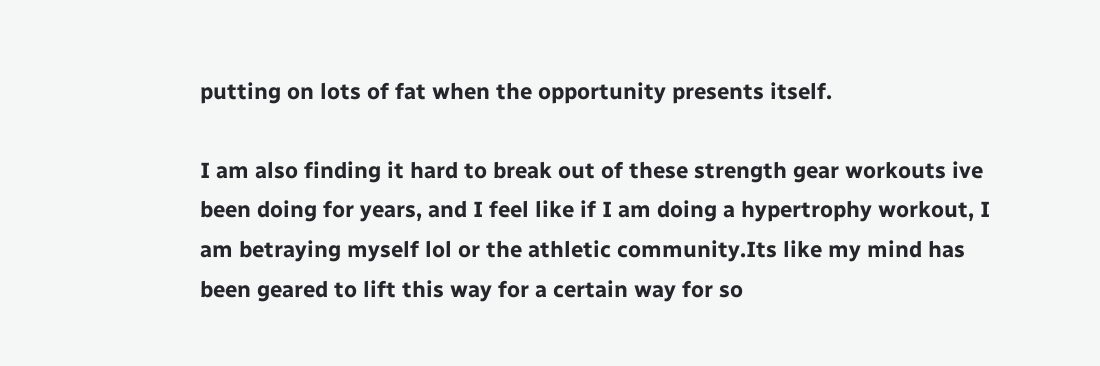putting on lots of fat when the opportunity presents itself.

I am also finding it hard to break out of these strength gear workouts ive been doing for years, and I feel like if I am doing a hypertrophy workout, I am betraying myself lol or the athletic community.Its like my mind has been geared to lift this way for a certain way for so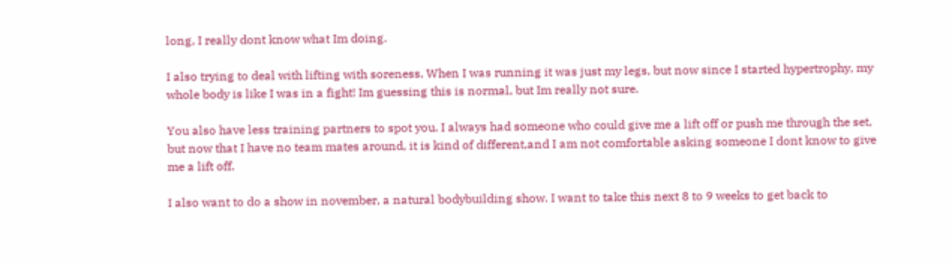long, I really dont know what Im doing.

I also trying to deal with lifting with soreness. When I was running it was just my legs, but now since I started hypertrophy, my whole body is like I was in a fight! Im guessing this is normal, but Im really not sure.

You also have less training partners to spot you. I always had someone who could give me a lift off or push me through the set, but now that I have no team mates around, it is kind of different,and I am not comfortable asking someone I dont know to give me a lift off.

I also want to do a show in november, a natural bodybuilding show. I want to take this next 8 to 9 weeks to get back to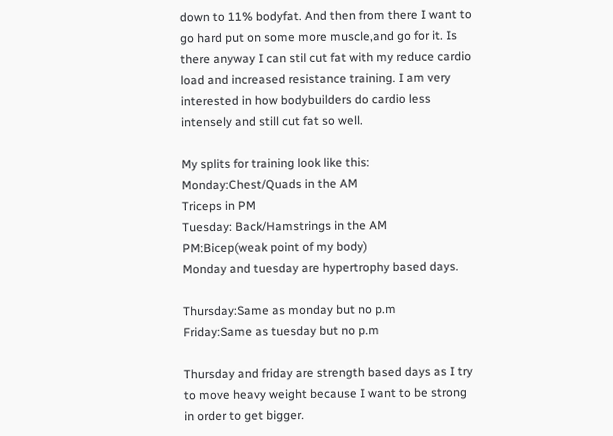down to 11% bodyfat. And then from there I want to go hard put on some more muscle,and go for it. Is there anyway I can stil cut fat with my reduce cardio load and increased resistance training. I am very interested in how bodybuilders do cardio less intensely and still cut fat so well.

My splits for training look like this:
Monday:Chest/Quads in the AM
Triceps in PM
Tuesday: Back/Hamstrings in the AM
PM:Bicep(weak point of my body)
Monday and tuesday are hypertrophy based days.

Thursday:Same as monday but no p.m
Friday:Same as tuesday but no p.m

Thursday and friday are strength based days as I try to move heavy weight because I want to be strong in order to get bigger.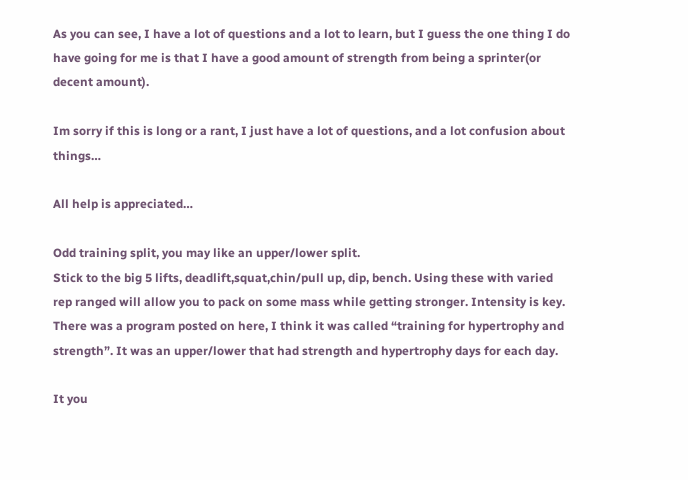As you can see, I have a lot of questions and a lot to learn, but I guess the one thing I do have going for me is that I have a good amount of strength from being a sprinter(or decent amount).

Im sorry if this is long or a rant, I just have a lot of questions, and a lot confusion about things…

All help is appreciated…

Odd training split, you may like an upper/lower split.
Stick to the big 5 lifts, deadlift,squat,chin/pull up, dip, bench. Using these with varied rep ranged will allow you to pack on some mass while getting stronger. Intensity is key. There was a program posted on here, I think it was called “training for hypertrophy and strength”. It was an upper/lower that had strength and hypertrophy days for each day.

It you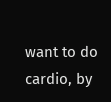want to do cardio, by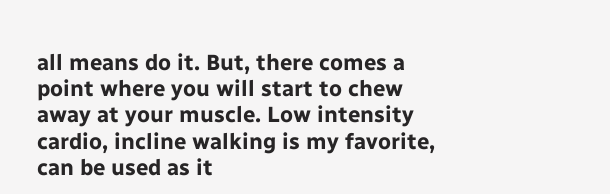all means do it. But, there comes a point where you will start to chew away at your muscle. Low intensity cardio, incline walking is my favorite, can be used as it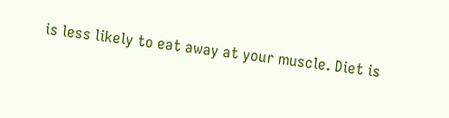is less likely to eat away at your muscle. Diet is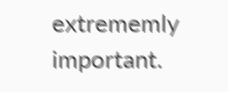extrememly important.